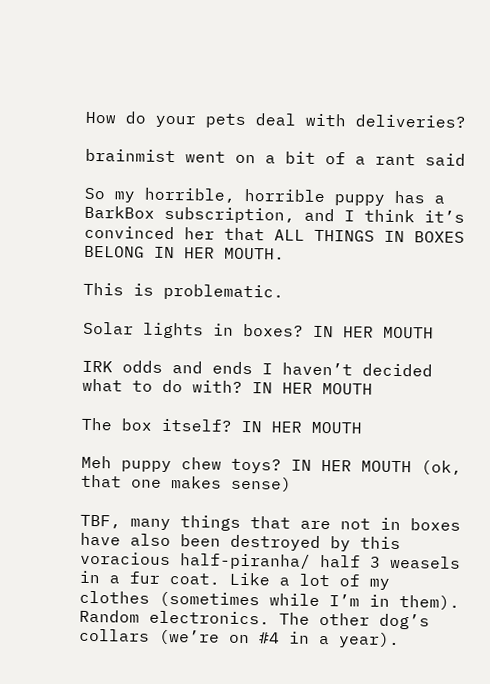How do your pets deal with deliveries?

brainmist went on a bit of a rant said

So my horrible, horrible puppy has a BarkBox subscription, and I think it’s convinced her that ALL THINGS IN BOXES BELONG IN HER MOUTH.

This is problematic.

Solar lights in boxes? IN HER MOUTH

IRK odds and ends I haven’t decided what to do with? IN HER MOUTH

The box itself? IN HER MOUTH

Meh puppy chew toys? IN HER MOUTH (ok, that one makes sense)

TBF, many things that are not in boxes have also been destroyed by this voracious half-piranha/ half 3 weasels in a fur coat. Like a lot of my clothes (sometimes while I’m in them). Random electronics. The other dog’s collars (we’re on #4 in a year).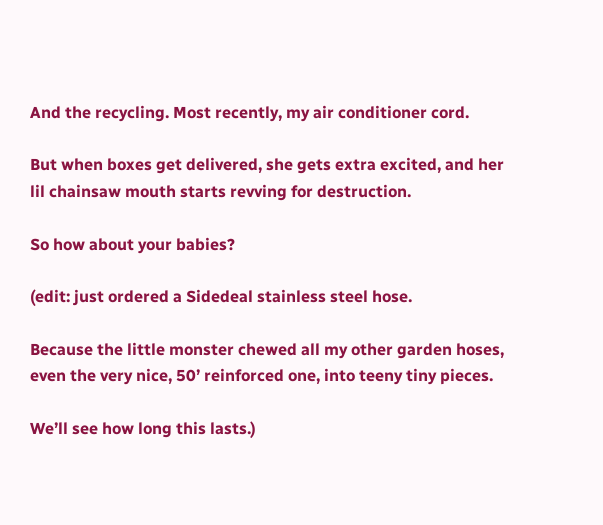And the recycling. Most recently, my air conditioner cord.

But when boxes get delivered, she gets extra excited, and her lil chainsaw mouth starts revving for destruction.

So how about your babies?

(edit: just ordered a Sidedeal stainless steel hose.

Because the little monster chewed all my other garden hoses, even the very nice, 50’ reinforced one, into teeny tiny pieces.

We’ll see how long this lasts.)